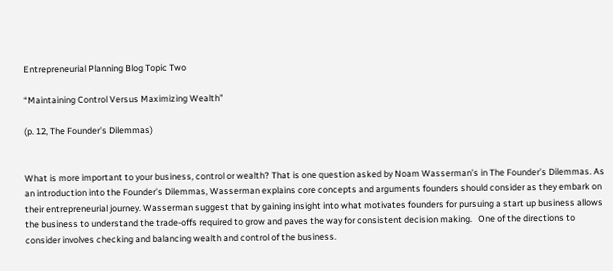Entrepreneurial Planning Blog Topic Two

“Maintaining Control Versus Maximizing Wealth”

(p. 12, The Founder’s Dilemmas)


What is more important to your business, control or wealth? That is one question asked by Noam Wasserman’s in The Founder’s Dilemmas. As an introduction into the Founder’s Dilemmas, Wasserman explains core concepts and arguments founders should consider as they embark on their entrepreneurial journey. Wasserman suggest that by gaining insight into what motivates founders for pursuing a start up business allows the business to understand the trade-offs required to grow and paves the way for consistent decision making.   One of the directions to consider involves checking and balancing wealth and control of the business.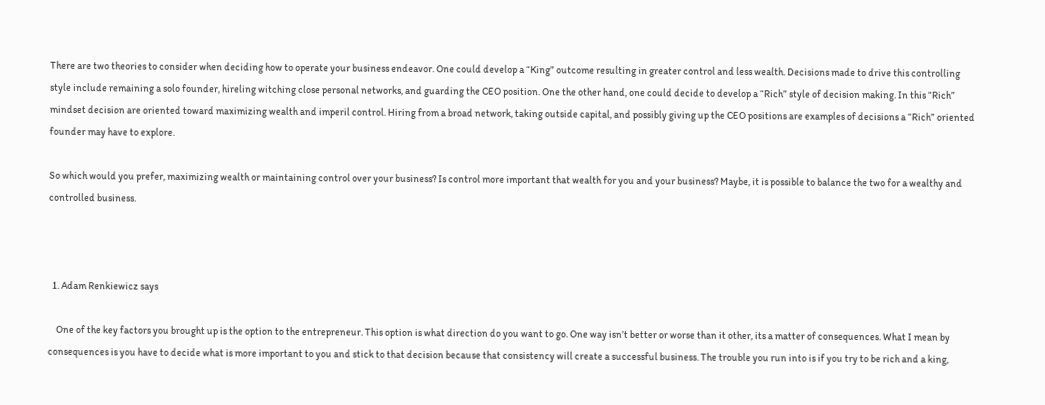There are two theories to consider when deciding how to operate your business endeavor. One could develop a “King” outcome resulting in greater control and less wealth. Decisions made to drive this controlling style include remaining a solo founder, hireling witching close personal networks, and guarding the CEO position. One the other hand, one could decide to develop a “Rich” style of decision making. In this “Rich” mindset decision are oriented toward maximizing wealth and imperil control. Hiring from a broad network, taking outside capital, and possibly giving up the CEO positions are examples of decisions a “Rich” oriented founder may have to explore.

So which would you prefer, maximizing wealth or maintaining control over your business? Is control more important that wealth for you and your business? Maybe, it is possible to balance the two for a wealthy and controlled business.



  1. Adam Renkiewicz says

    One of the key factors you brought up is the option to the entrepreneur. This option is what direction do you want to go. One way isn’t better or worse than it other, its a matter of consequences. What I mean by consequences is you have to decide what is more important to you and stick to that decision because that consistency will create a successful business. The trouble you run into is if you try to be rich and a king,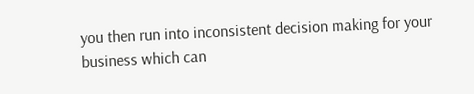you then run into inconsistent decision making for your business which can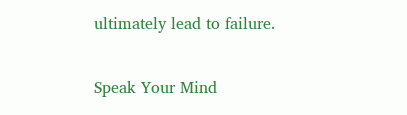ultimately lead to failure.

Speak Your Mind